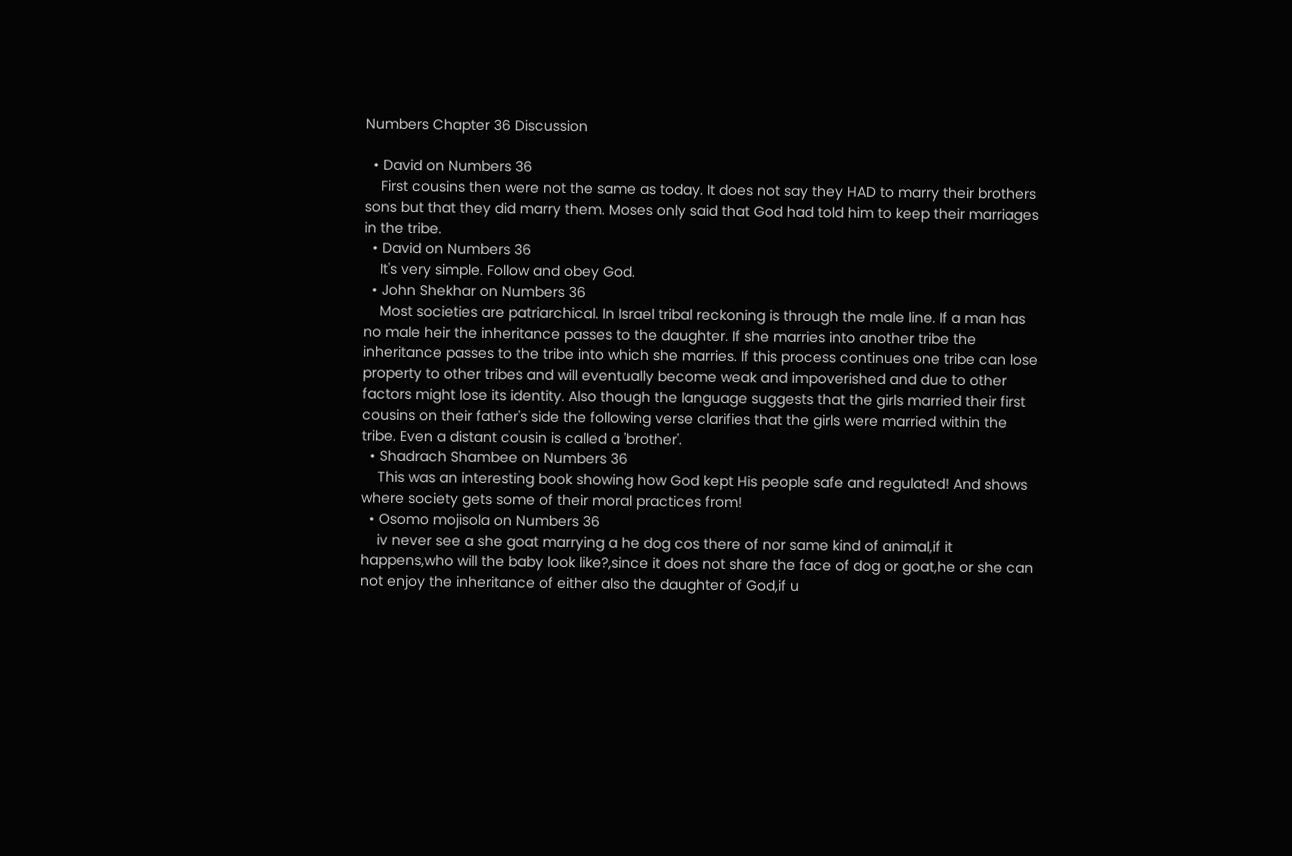Numbers Chapter 36 Discussion

  • David on Numbers 36
    First cousins then were not the same as today. It does not say they HAD to marry their brothers sons but that they did marry them. Moses only said that God had told him to keep their marriages in the tribe.
  • David on Numbers 36
    It's very simple. Follow and obey God.
  • John Shekhar on Numbers 36
    Most societies are patriarchical. In Israel tribal reckoning is through the male line. If a man has no male heir the inheritance passes to the daughter. If she marries into another tribe the inheritance passes to the tribe into which she marries. If this process continues one tribe can lose property to other tribes and will eventually become weak and impoverished and due to other factors might lose its identity. Also though the language suggests that the girls married their first cousins on their father's side the following verse clarifies that the girls were married within the tribe. Even a distant cousin is called a 'brother'.
  • Shadrach Shambee on Numbers 36
    This was an interesting book showing how God kept His people safe and regulated! And shows where society gets some of their moral practices from!
  • Osomo mojisola on Numbers 36
    iv never see a she goat marrying a he dog cos there of nor same kind of animal,if it happens,who will the baby look like?,since it does not share the face of dog or goat,he or she can not enjoy the inheritance of either also the daughter of God,if u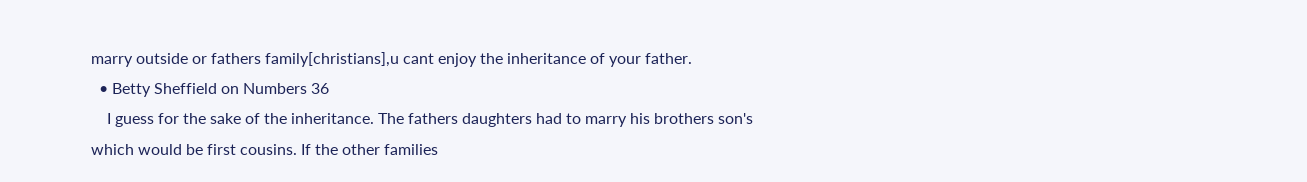marry outside or fathers family[christians],u cant enjoy the inheritance of your father.
  • Betty Sheffield on Numbers 36
    I guess for the sake of the inheritance. The fathers daughters had to marry his brothers son's which would be first cousins. If the other families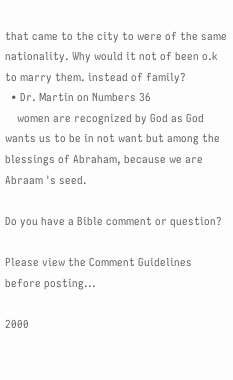that came to the city to were of the same nationality. Why would it not of been o.k to marry them. instead of family?
  • Dr. Martin on Numbers 36
    women are recognized by God as God wants us to be in not want but among the blessings of Abraham, because we are Abraam 's seed.

Do you have a Bible comment or question?

Please view the Comment Guidelines before posting...

2000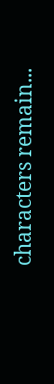characters remain...